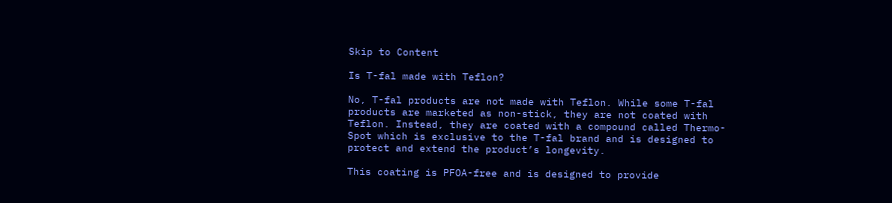Skip to Content

Is T-fal made with Teflon?

No, T-fal products are not made with Teflon. While some T-fal products are marketed as non-stick, they are not coated with Teflon. Instead, they are coated with a compound called Thermo-Spot which is exclusive to the T-fal brand and is designed to protect and extend the product’s longevity.

This coating is PFOA-free and is designed to provide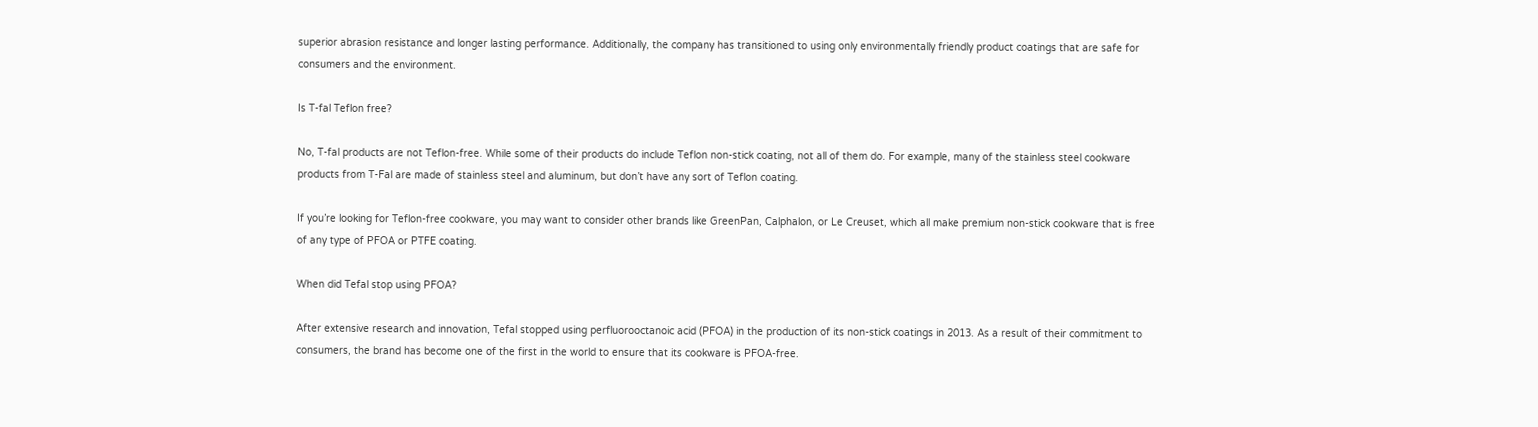superior abrasion resistance and longer lasting performance. Additionally, the company has transitioned to using only environmentally friendly product coatings that are safe for consumers and the environment.

Is T-fal Teflon free?

No, T-fal products are not Teflon-free. While some of their products do include Teflon non-stick coating, not all of them do. For example, many of the stainless steel cookware products from T-Fal are made of stainless steel and aluminum, but don’t have any sort of Teflon coating.

If you’re looking for Teflon-free cookware, you may want to consider other brands like GreenPan, Calphalon, or Le Creuset, which all make premium non-stick cookware that is free of any type of PFOA or PTFE coating.

When did Tefal stop using PFOA?

After extensive research and innovation, Tefal stopped using perfluorooctanoic acid (PFOA) in the production of its non-stick coatings in 2013. As a result of their commitment to consumers, the brand has become one of the first in the world to ensure that its cookware is PFOA-free.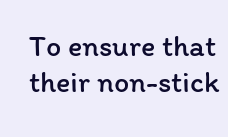To ensure that their non-stick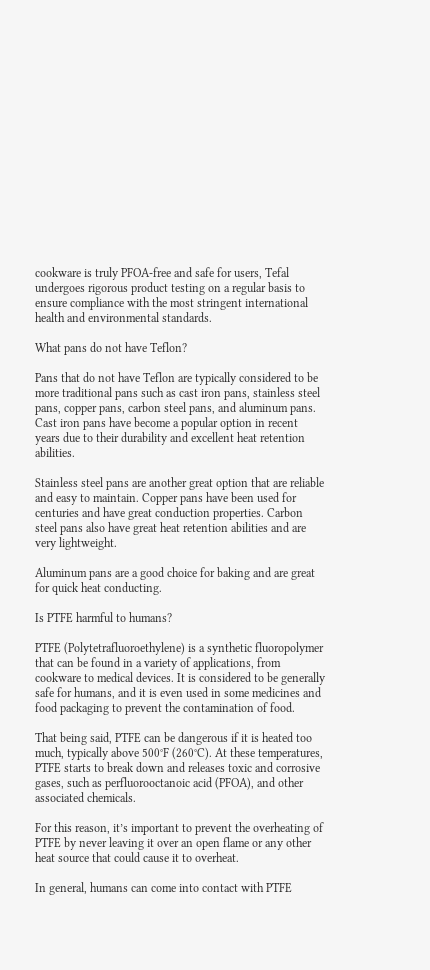cookware is truly PFOA-free and safe for users, Tefal undergoes rigorous product testing on a regular basis to ensure compliance with the most stringent international health and environmental standards.

What pans do not have Teflon?

Pans that do not have Teflon are typically considered to be more traditional pans such as cast iron pans, stainless steel pans, copper pans, carbon steel pans, and aluminum pans. Cast iron pans have become a popular option in recent years due to their durability and excellent heat retention abilities.

Stainless steel pans are another great option that are reliable and easy to maintain. Copper pans have been used for centuries and have great conduction properties. Carbon steel pans also have great heat retention abilities and are very lightweight.

Aluminum pans are a good choice for baking and are great for quick heat conducting.

Is PTFE harmful to humans?

PTFE (Polytetrafluoroethylene) is a synthetic fluoropolymer that can be found in a variety of applications, from cookware to medical devices. It is considered to be generally safe for humans, and it is even used in some medicines and food packaging to prevent the contamination of food.

That being said, PTFE can be dangerous if it is heated too much, typically above 500°F (260°C). At these temperatures, PTFE starts to break down and releases toxic and corrosive gases, such as perfluorooctanoic acid (PFOA), and other associated chemicals.

For this reason, it’s important to prevent the overheating of PTFE by never leaving it over an open flame or any other heat source that could cause it to overheat.

In general, humans can come into contact with PTFE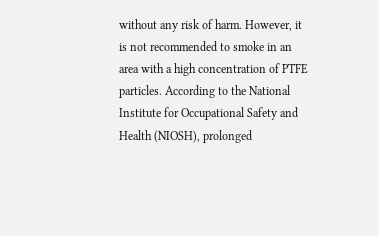without any risk of harm. However, it is not recommended to smoke in an area with a high concentration of PTFE particles. According to the National Institute for Occupational Safety and Health (NIOSH), prolonged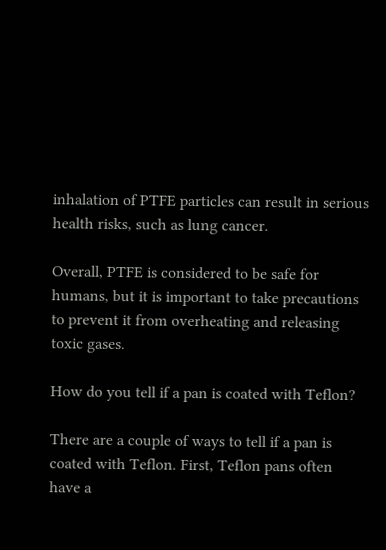inhalation of PTFE particles can result in serious health risks, such as lung cancer.

Overall, PTFE is considered to be safe for humans, but it is important to take precautions to prevent it from overheating and releasing toxic gases.

How do you tell if a pan is coated with Teflon?

There are a couple of ways to tell if a pan is coated with Teflon. First, Teflon pans often have a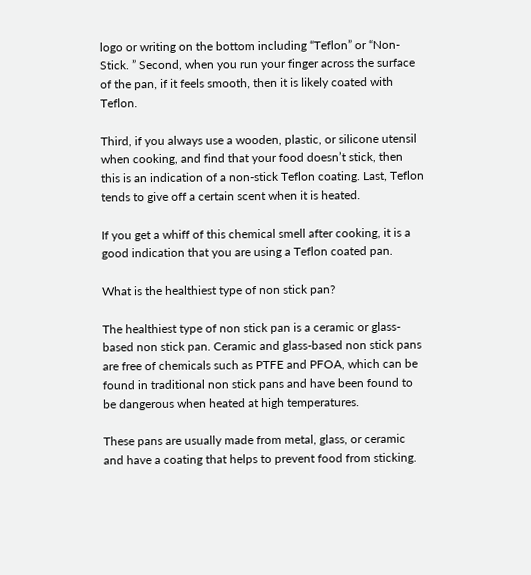logo or writing on the bottom including “Teflon” or “Non-Stick. ” Second, when you run your finger across the surface of the pan, if it feels smooth, then it is likely coated with Teflon.

Third, if you always use a wooden, plastic, or silicone utensil when cooking, and find that your food doesn’t stick, then this is an indication of a non-stick Teflon coating. Last, Teflon tends to give off a certain scent when it is heated.

If you get a whiff of this chemical smell after cooking, it is a good indication that you are using a Teflon coated pan.

What is the healthiest type of non stick pan?

The healthiest type of non stick pan is a ceramic or glass-based non stick pan. Ceramic and glass-based non stick pans are free of chemicals such as PTFE and PFOA, which can be found in traditional non stick pans and have been found to be dangerous when heated at high temperatures.

These pans are usually made from metal, glass, or ceramic and have a coating that helps to prevent food from sticking.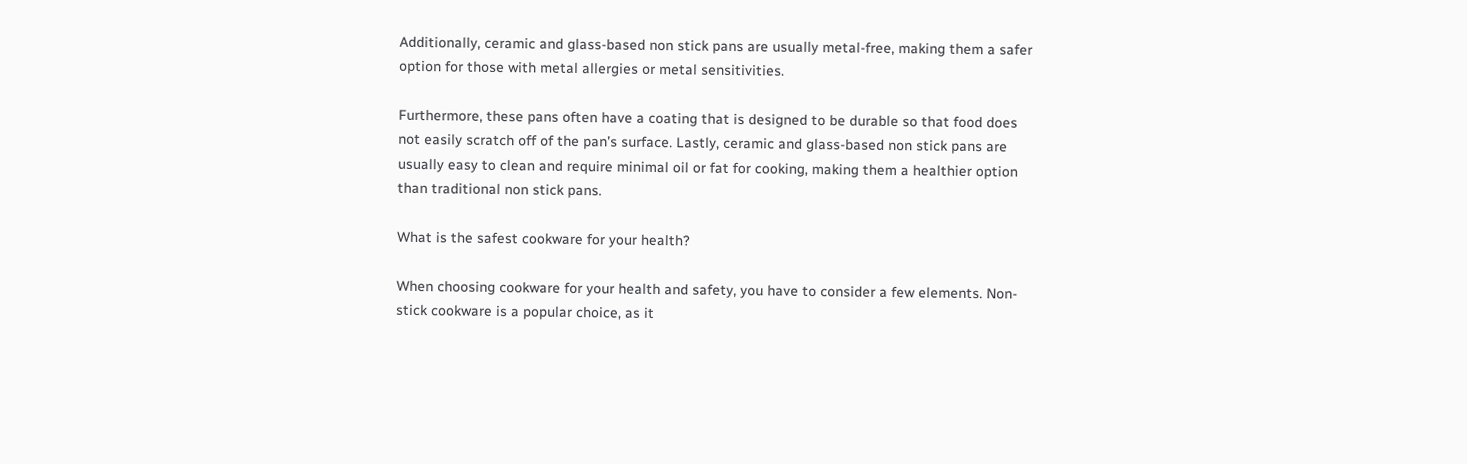Additionally, ceramic and glass-based non stick pans are usually metal-free, making them a safer option for those with metal allergies or metal sensitivities.

Furthermore, these pans often have a coating that is designed to be durable so that food does not easily scratch off of the pan’s surface. Lastly, ceramic and glass-based non stick pans are usually easy to clean and require minimal oil or fat for cooking, making them a healthier option than traditional non stick pans.

What is the safest cookware for your health?

When choosing cookware for your health and safety, you have to consider a few elements. Non-stick cookware is a popular choice, as it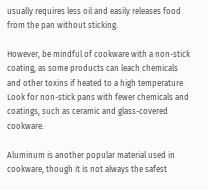usually requires less oil and easily releases food from the pan without sticking.

However, be mindful of cookware with a non-stick coating, as some products can leach chemicals and other toxins if heated to a high temperature. Look for non-stick pans with fewer chemicals and coatings, such as ceramic and glass-covered cookware.

Aluminum is another popular material used in cookware, though it is not always the safest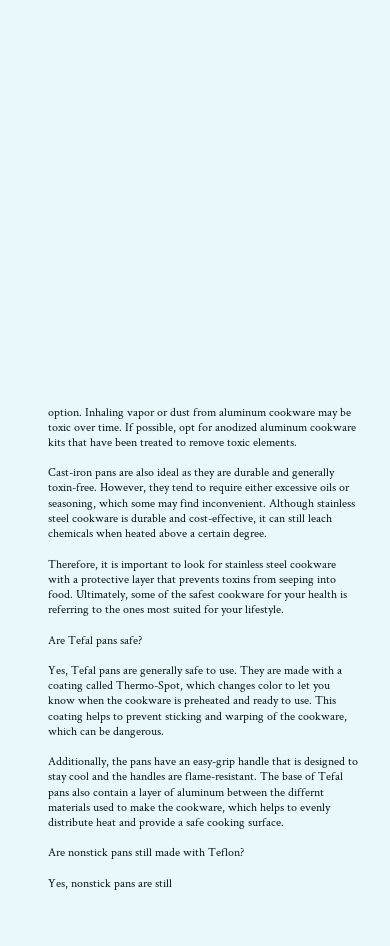option. Inhaling vapor or dust from aluminum cookware may be toxic over time. If possible, opt for anodized aluminum cookware kits that have been treated to remove toxic elements.

Cast-iron pans are also ideal as they are durable and generally toxin-free. However, they tend to require either excessive oils or seasoning, which some may find inconvenient. Although stainless steel cookware is durable and cost-effective, it can still leach chemicals when heated above a certain degree.

Therefore, it is important to look for stainless steel cookware with a protective layer that prevents toxins from seeping into food. Ultimately, some of the safest cookware for your health is referring to the ones most suited for your lifestyle.

Are Tefal pans safe?

Yes, Tefal pans are generally safe to use. They are made with a coating called Thermo-Spot, which changes color to let you know when the cookware is preheated and ready to use. This coating helps to prevent sticking and warping of the cookware, which can be dangerous.

Additionally, the pans have an easy-grip handle that is designed to stay cool and the handles are flame-resistant. The base of Tefal pans also contain a layer of aluminum between the differnt materials used to make the cookware, which helps to evenly distribute heat and provide a safe cooking surface.

Are nonstick pans still made with Teflon?

Yes, nonstick pans are still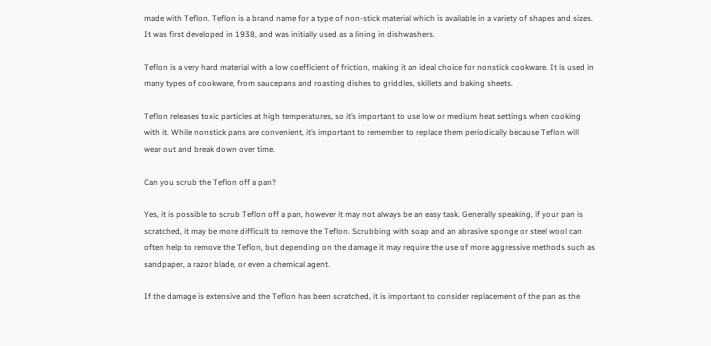made with Teflon. Teflon is a brand name for a type of non-stick material which is available in a variety of shapes and sizes. It was first developed in 1938, and was initially used as a lining in dishwashers.

Teflon is a very hard material with a low coefficient of friction, making it an ideal choice for nonstick cookware. It is used in many types of cookware, from saucepans and roasting dishes to griddles, skillets and baking sheets.

Teflon releases toxic particles at high temperatures, so it’s important to use low or medium heat settings when cooking with it. While nonstick pans are convenient, it’s important to remember to replace them periodically because Teflon will wear out and break down over time.

Can you scrub the Teflon off a pan?

Yes, it is possible to scrub Teflon off a pan, however it may not always be an easy task. Generally speaking, if your pan is scratched, it may be more difficult to remove the Teflon. Scrubbing with soap and an abrasive sponge or steel wool can often help to remove the Teflon, but depending on the damage it may require the use of more aggressive methods such as sandpaper, a razor blade, or even a chemical agent.

If the damage is extensive and the Teflon has been scratched, it is important to consider replacement of the pan as the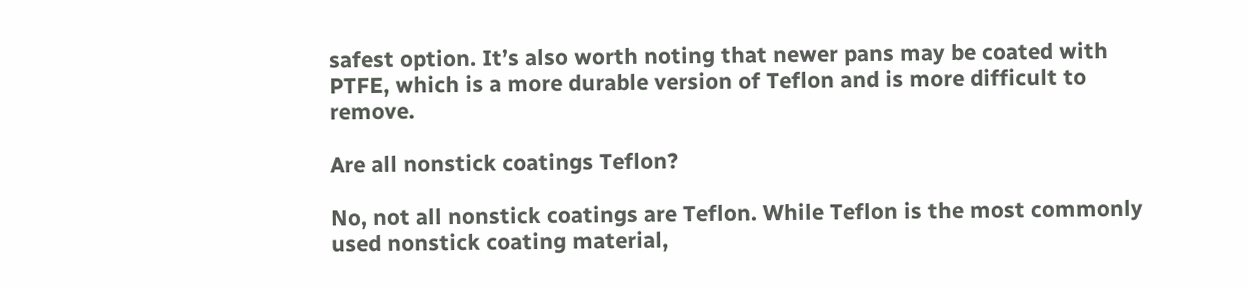safest option. It’s also worth noting that newer pans may be coated with PTFE, which is a more durable version of Teflon and is more difficult to remove.

Are all nonstick coatings Teflon?

No, not all nonstick coatings are Teflon. While Teflon is the most commonly used nonstick coating material,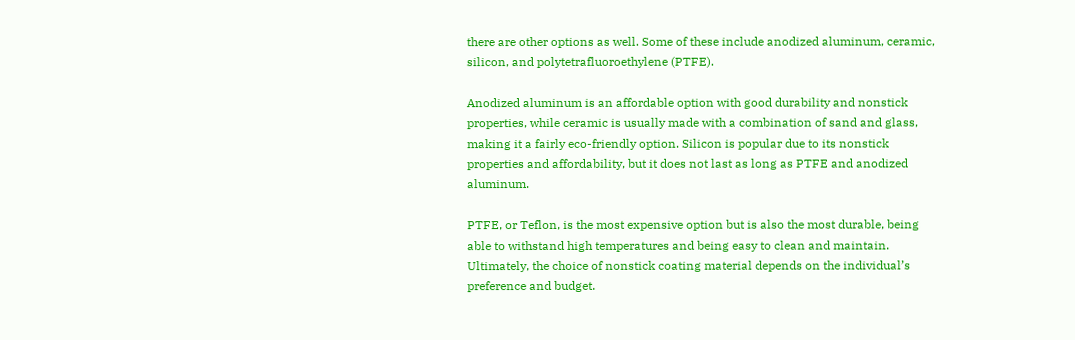there are other options as well. Some of these include anodized aluminum, ceramic, silicon, and polytetrafluoroethylene (PTFE).

Anodized aluminum is an affordable option with good durability and nonstick properties, while ceramic is usually made with a combination of sand and glass, making it a fairly eco-friendly option. Silicon is popular due to its nonstick properties and affordability, but it does not last as long as PTFE and anodized aluminum.

PTFE, or Teflon, is the most expensive option but is also the most durable, being able to withstand high temperatures and being easy to clean and maintain. Ultimately, the choice of nonstick coating material depends on the individual’s preference and budget.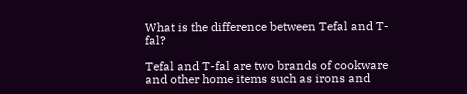What is the difference between Tefal and T-fal?

Tefal and T-fal are two brands of cookware and other home items such as irons and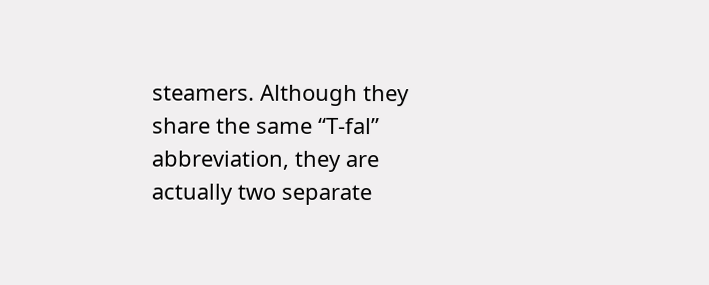steamers. Although they share the same “T-fal” abbreviation, they are actually two separate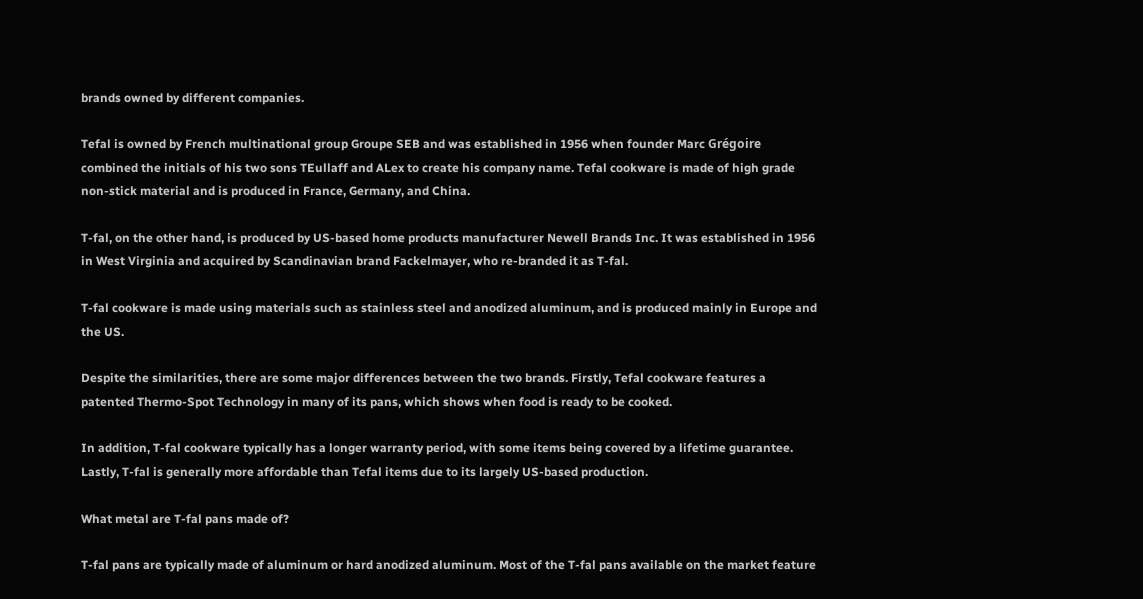brands owned by different companies.

Tefal is owned by French multinational group Groupe SEB and was established in 1956 when founder Marc Grégoire combined the initials of his two sons TEullaff and ALex to create his company name. Tefal cookware is made of high grade non-stick material and is produced in France, Germany, and China.

T-fal, on the other hand, is produced by US-based home products manufacturer Newell Brands Inc. It was established in 1956 in West Virginia and acquired by Scandinavian brand Fackelmayer, who re-branded it as T-fal.

T-fal cookware is made using materials such as stainless steel and anodized aluminum, and is produced mainly in Europe and the US.

Despite the similarities, there are some major differences between the two brands. Firstly, Tefal cookware features a patented Thermo-Spot Technology in many of its pans, which shows when food is ready to be cooked.

In addition, T-fal cookware typically has a longer warranty period, with some items being covered by a lifetime guarantee. Lastly, T-fal is generally more affordable than Tefal items due to its largely US-based production.

What metal are T-fal pans made of?

T-fal pans are typically made of aluminum or hard anodized aluminum. Most of the T-fal pans available on the market feature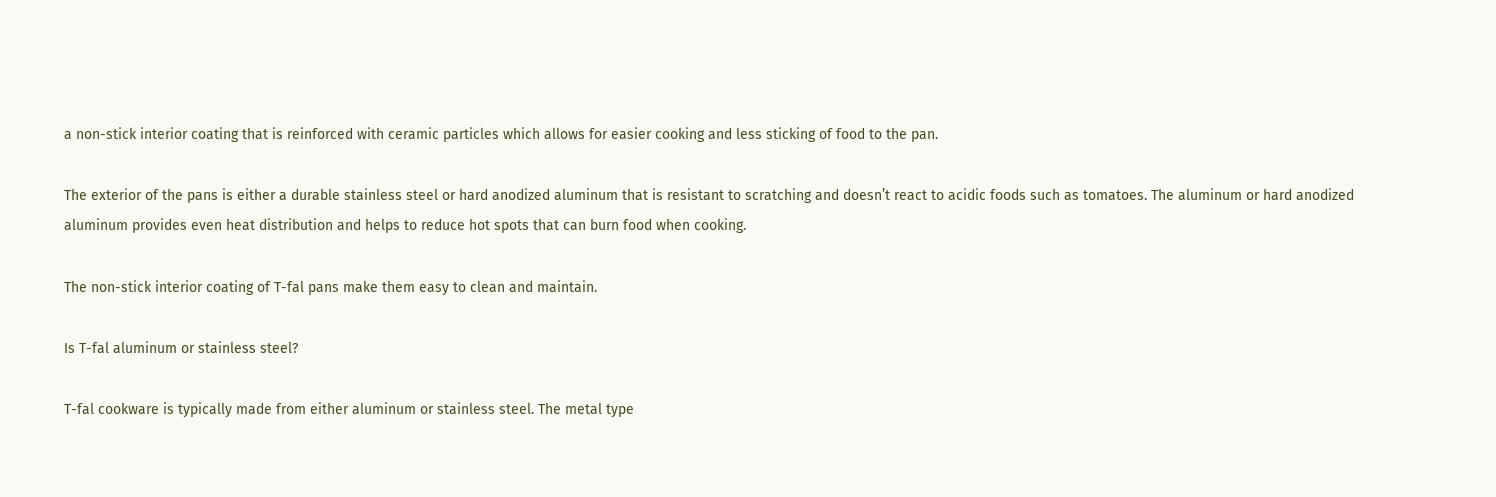a non-stick interior coating that is reinforced with ceramic particles which allows for easier cooking and less sticking of food to the pan.

The exterior of the pans is either a durable stainless steel or hard anodized aluminum that is resistant to scratching and doesn’t react to acidic foods such as tomatoes. The aluminum or hard anodized aluminum provides even heat distribution and helps to reduce hot spots that can burn food when cooking.

The non-stick interior coating of T-fal pans make them easy to clean and maintain.

Is T-fal aluminum or stainless steel?

T-fal cookware is typically made from either aluminum or stainless steel. The metal type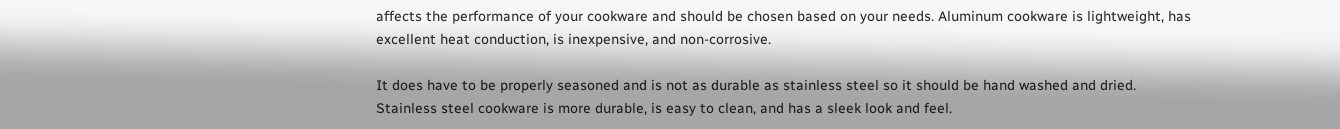affects the performance of your cookware and should be chosen based on your needs. Aluminum cookware is lightweight, has excellent heat conduction, is inexpensive, and non-corrosive.

It does have to be properly seasoned and is not as durable as stainless steel so it should be hand washed and dried. Stainless steel cookware is more durable, is easy to clean, and has a sleek look and feel.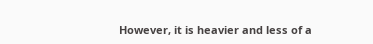However, it is heavier and less of a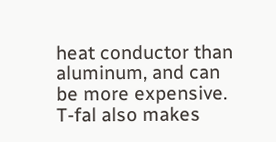heat conductor than aluminum, and can be more expensive. T-fal also makes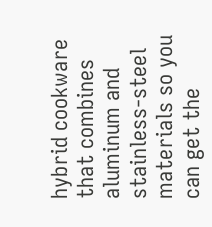hybrid cookware that combines aluminum and stainless-steel materials so you can get the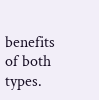benefits of both types.